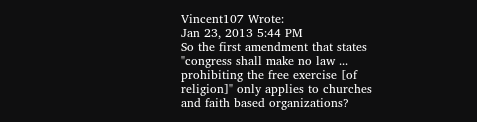Vincent107 Wrote:
Jan 23, 2013 5:44 PM
So the first amendment that states "congress shall make no law ... prohibiting the free exercise [of religion]" only applies to churches and faith based organizations?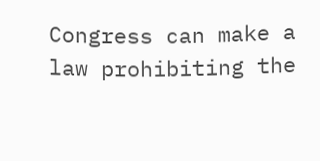Congress can make a law prohibiting the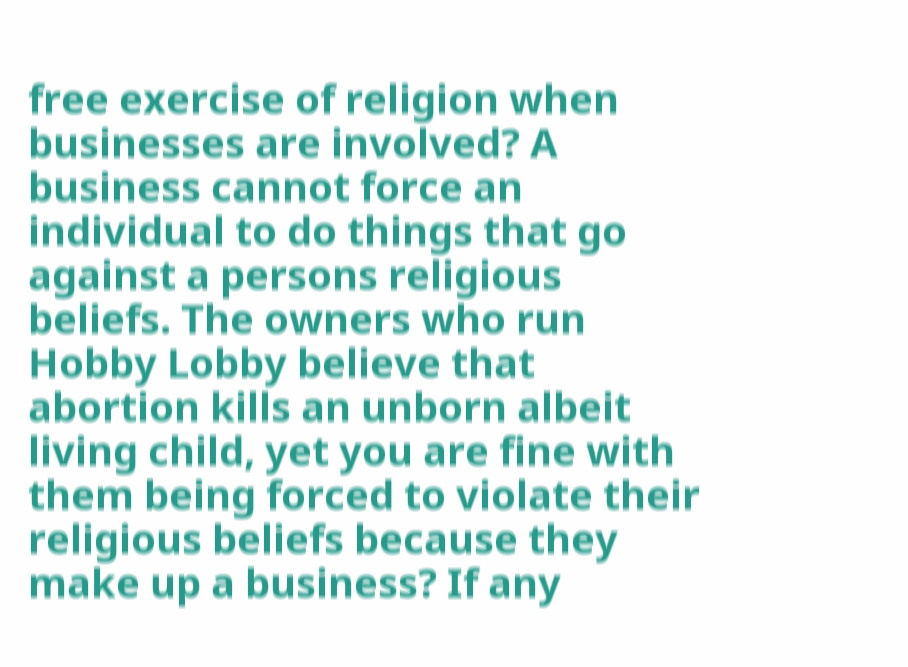free exercise of religion when businesses are involved? A business cannot force an individual to do things that go against a persons religious beliefs. The owners who run Hobby Lobby believe that abortion kills an unborn albeit living child, yet you are fine with them being forced to violate their religious beliefs because they make up a business? If any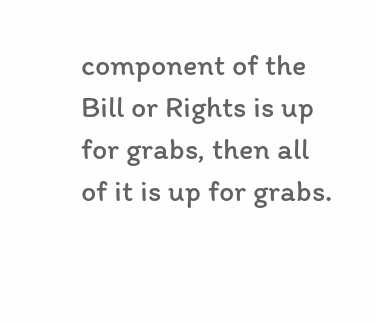component of the Bill or Rights is up for grabs, then all of it is up for grabs.